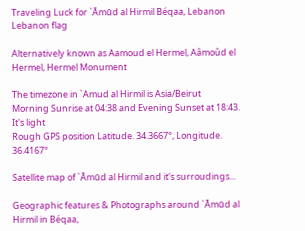Traveling Luck for `Āmūd al Hirmil Béqaa, Lebanon Lebanon flag

Alternatively known as Aamoud el Hermel, Aâmoûd el Hermel, Hermel Monument

The timezone in `Amud al Hirmil is Asia/Beirut
Morning Sunrise at 04:38 and Evening Sunset at 18:43. It's light
Rough GPS position Latitude. 34.3667°, Longitude. 36.4167°

Satellite map of `Āmūd al Hirmil and it's surroudings...

Geographic features & Photographs around `Āmūd al Hirmil in Béqaa,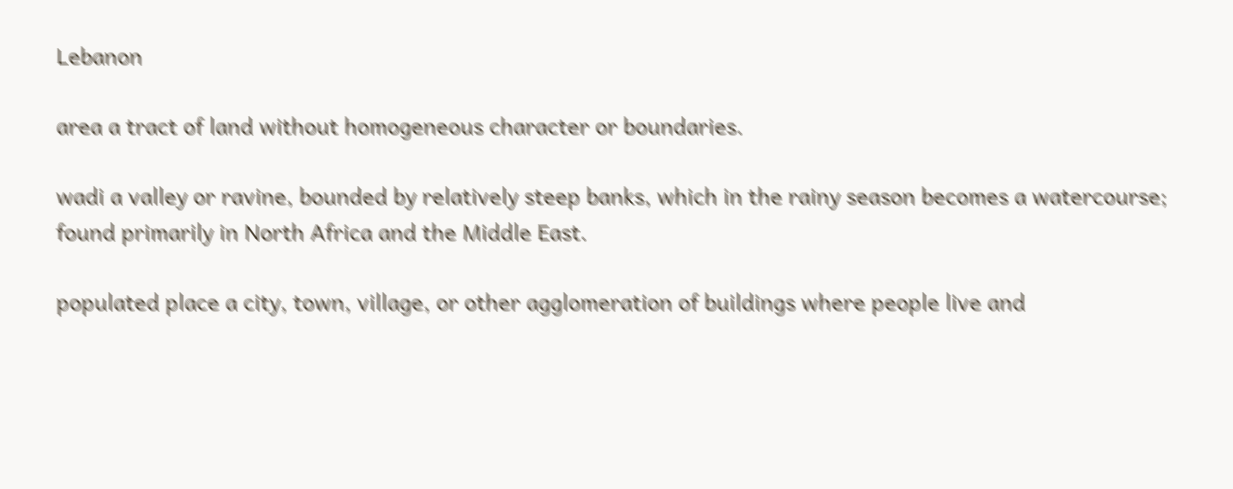Lebanon

area a tract of land without homogeneous character or boundaries.

wadi a valley or ravine, bounded by relatively steep banks, which in the rainy season becomes a watercourse; found primarily in North Africa and the Middle East.

populated place a city, town, village, or other agglomeration of buildings where people live and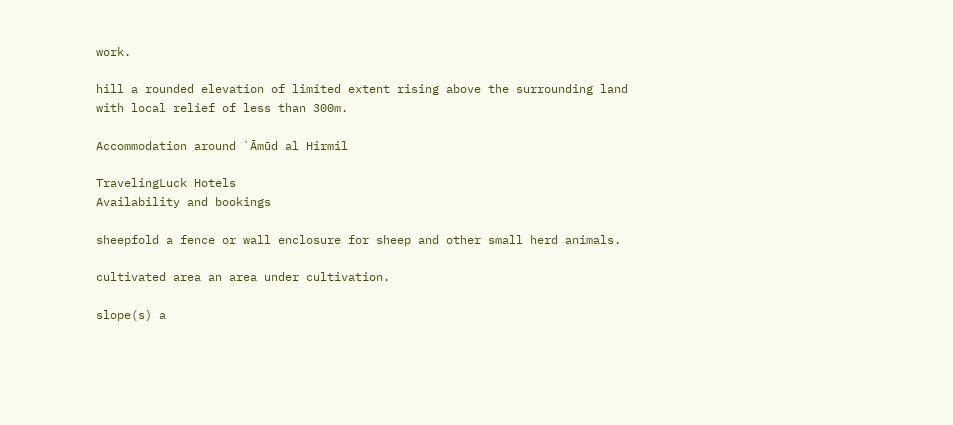work.

hill a rounded elevation of limited extent rising above the surrounding land with local relief of less than 300m.

Accommodation around `Āmūd al Hirmil

TravelingLuck Hotels
Availability and bookings

sheepfold a fence or wall enclosure for sheep and other small herd animals.

cultivated area an area under cultivation.

slope(s) a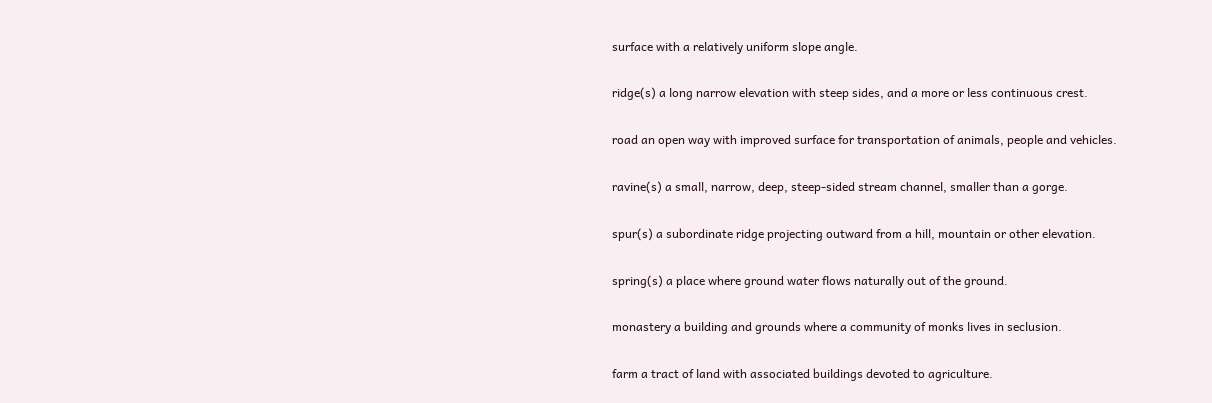surface with a relatively uniform slope angle.

ridge(s) a long narrow elevation with steep sides, and a more or less continuous crest.

road an open way with improved surface for transportation of animals, people and vehicles.

ravine(s) a small, narrow, deep, steep-sided stream channel, smaller than a gorge.

spur(s) a subordinate ridge projecting outward from a hill, mountain or other elevation.

spring(s) a place where ground water flows naturally out of the ground.

monastery a building and grounds where a community of monks lives in seclusion.

farm a tract of land with associated buildings devoted to agriculture.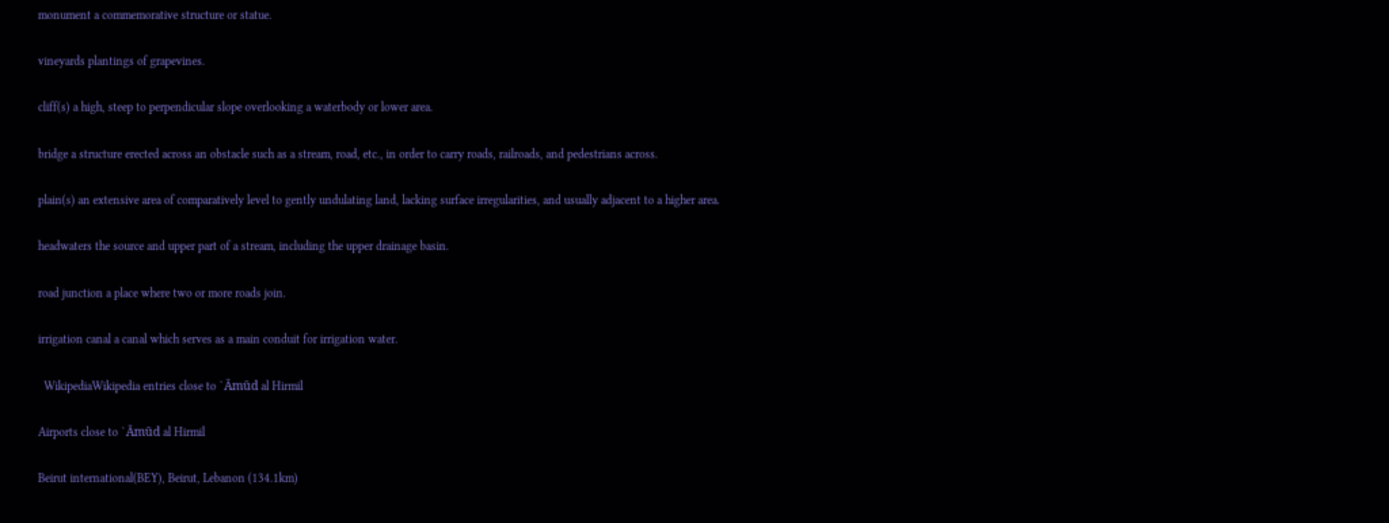monument a commemorative structure or statue.

vineyards plantings of grapevines.

cliff(s) a high, steep to perpendicular slope overlooking a waterbody or lower area.

bridge a structure erected across an obstacle such as a stream, road, etc., in order to carry roads, railroads, and pedestrians across.

plain(s) an extensive area of comparatively level to gently undulating land, lacking surface irregularities, and usually adjacent to a higher area.

headwaters the source and upper part of a stream, including the upper drainage basin.

road junction a place where two or more roads join.

irrigation canal a canal which serves as a main conduit for irrigation water.

  WikipediaWikipedia entries close to `Āmūd al Hirmil

Airports close to `Āmūd al Hirmil

Beirut international(BEY), Beirut, Lebanon (134.1km)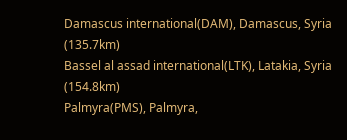Damascus international(DAM), Damascus, Syria (135.7km)
Bassel al assad international(LTK), Latakia, Syria (154.8km)
Palmyra(PMS), Palmyra,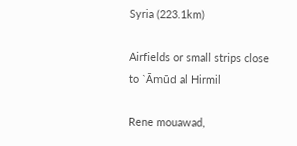Syria (223.1km)

Airfields or small strips close to `Āmūd al Hirmil

Rene mouawad,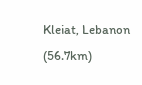Kleiat, Lebanon (56.7km)